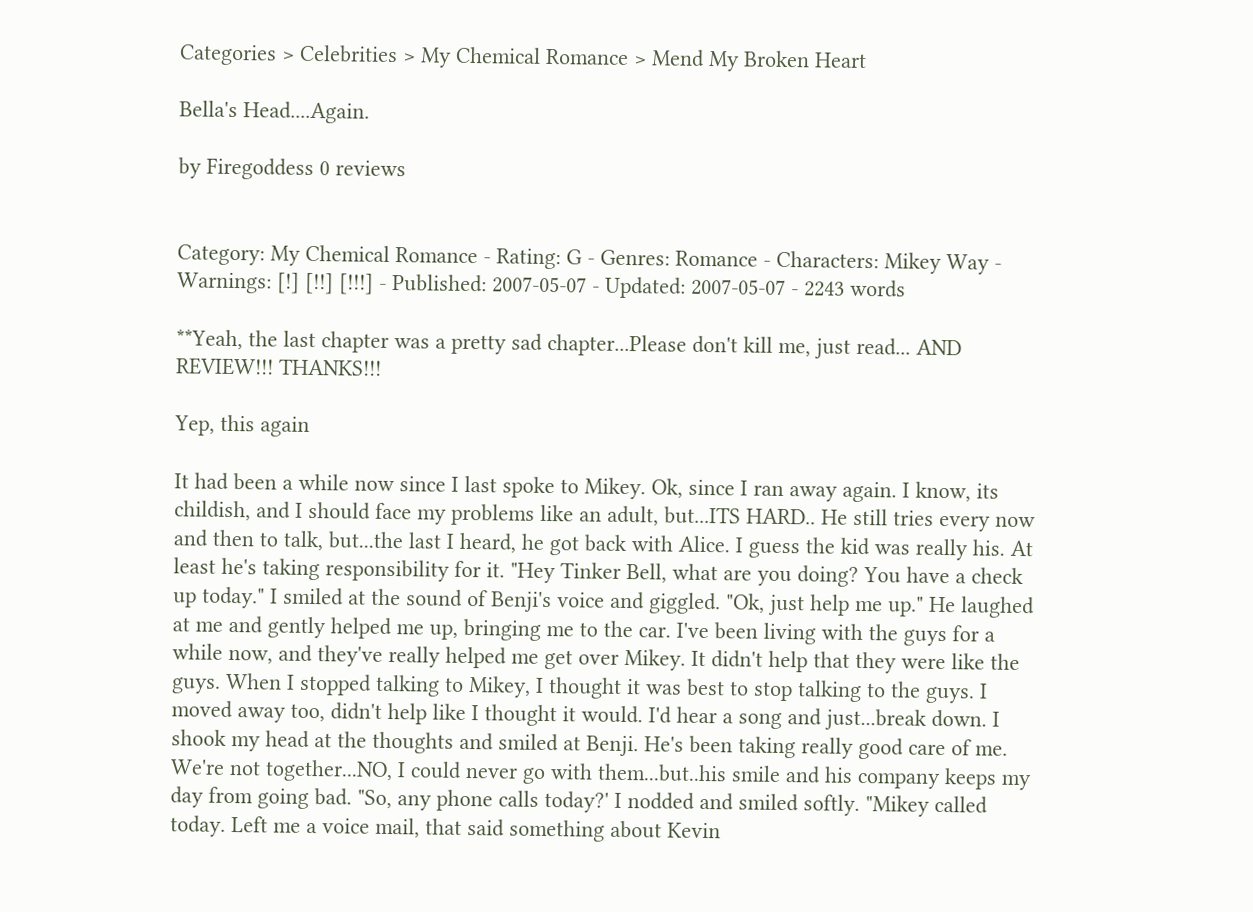Categories > Celebrities > My Chemical Romance > Mend My Broken Heart

Bella's Head....Again.

by Firegoddess 0 reviews


Category: My Chemical Romance - Rating: G - Genres: Romance - Characters: Mikey Way - Warnings: [!] [!!] [!!!] - Published: 2007-05-07 - Updated: 2007-05-07 - 2243 words

**Yeah, the last chapter was a pretty sad chapter...Please don't kill me, just read... AND REVIEW!!! THANKS!!!

Yep, this again

It had been a while now since I last spoke to Mikey. Ok, since I ran away again. I know, its childish, and I should face my problems like an adult, but...ITS HARD.. He still tries every now and then to talk, but...the last I heard, he got back with Alice. I guess the kid was really his. At least he's taking responsibility for it. "Hey Tinker Bell, what are you doing? You have a check up today." I smiled at the sound of Benji's voice and giggled. "Ok, just help me up." He laughed at me and gently helped me up, bringing me to the car. I've been living with the guys for a while now, and they've really helped me get over Mikey. It didn't help that they were like the guys. When I stopped talking to Mikey, I thought it was best to stop talking to the guys. I moved away too, didn't help like I thought it would. I'd hear a song and just...break down. I shook my head at the thoughts and smiled at Benji. He's been taking really good care of me. We're not together...NO, I could never go with them...but..his smile and his company keeps my day from going bad. "So, any phone calls today?' I nodded and smiled softly. "Mikey called today. Left me a voice mail, that said something about Kevin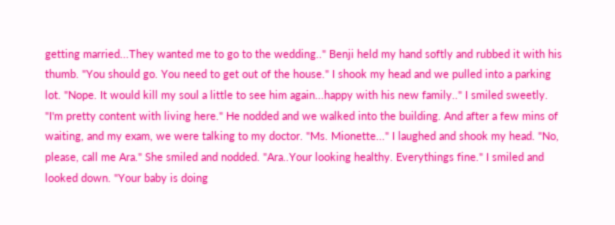getting married...They wanted me to go to the wedding.." Benji held my hand softly and rubbed it with his thumb. "You should go. You need to get out of the house." I shook my head and we pulled into a parking lot. "Nope. It would kill my soul a little to see him again...happy with his new family.." I smiled sweetly. "I'm pretty content with living here." He nodded and we walked into the building. And after a few mins of waiting, and my exam, we were talking to my doctor. "Ms. Mionette..." I laughed and shook my head. "No, please, call me Ara." She smiled and nodded. "Ara..Your looking healthy. Everythings fine." I smiled and looked down. "Your baby is doing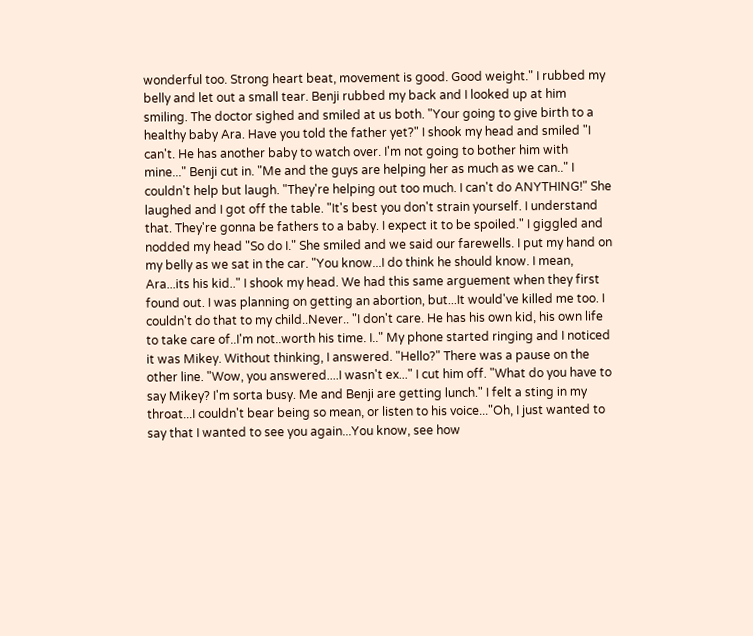wonderful too. Strong heart beat, movement is good. Good weight." I rubbed my belly and let out a small tear. Benji rubbed my back and I looked up at him smiling. The doctor sighed and smiled at us both. "Your going to give birth to a healthy baby Ara. Have you told the father yet?" I shook my head and smiled "I can't. He has another baby to watch over. I'm not going to bother him with mine..." Benji cut in. "Me and the guys are helping her as much as we can.." I couldn't help but laugh. "They're helping out too much. I can't do ANYTHING!" She laughed and I got off the table. "It's best you don't strain yourself. I understand that. They're gonna be fathers to a baby. I expect it to be spoiled." I giggled and nodded my head "So do I." She smiled and we said our farewells. I put my hand on my belly as we sat in the car. "You know...I do think he should know. I mean, Ara...its his kid.." I shook my head. We had this same arguement when they first found out. I was planning on getting an abortion, but...It would've killed me too. I couldn't do that to my child..Never.. "I don't care. He has his own kid, his own life to take care of..I'm not..worth his time. I.." My phone started ringing and I noticed it was Mikey. Without thinking, I answered. "Hello?" There was a pause on the other line. "Wow, you answered....I wasn't ex..." I cut him off. "What do you have to say Mikey? I'm sorta busy. Me and Benji are getting lunch." I felt a sting in my throat...I couldn't bear being so mean, or listen to his voice..."Oh, I just wanted to say that I wanted to see you again...You know, see how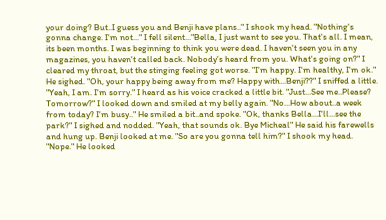your doing? But..I guess you and Benji have plans.." I shook my head. "Nothing's gonna change. I'm not..." I fell silent..."Bella, I just want to see you. That's all. I mean, its been months. I was beginning to think you were dead. I haven't seen you in any magazines, you haven't called back. Nobody's heard from you. What's going on?" I cleared my throat, but the stinging feeling got worse. "I'm happy. I'm healthy, I'm ok." He sighed. "Oh, your happy being away from me? Happy with...Benji??" I sniffed a little. "Yeah, I am. I'm sorry." I heard as his voice cracked a little bit. "Just...See me..Please? Tomorrow?" I looked down and smiled at my belly again. "No...How about..a week from today? I'm busy.." He smiled a bit..and spoke. "Ok, thanks Bella...I'll...see the park?" I sighed and nodded. "Yeah, that sounds ok. Bye Micheal" He said his farewells and hung up. Benji looked at me. "So are you gonna tell him?" I shook my head. "Nope." He looked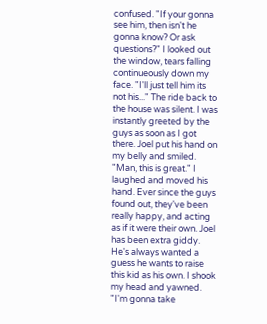confused. "If your gonna see him, then isn't he gonna know? Or ask questions?" I looked out the window, tears falling continueously down my face. "I'll just tell him its not his..." The ride back to the house was silent. I was instantly greeted by the guys as soon as I got there. Joel put his hand on my belly and smiled. "Man, this is great." I laughed and moved his hand. Ever since the guys found out, they've been really happy, and acting as if it were their own. Joel has been extra giddy. He's always wanted a guess he wants to raise this kid as his own. I shook my head and yawned. "I'm gonna take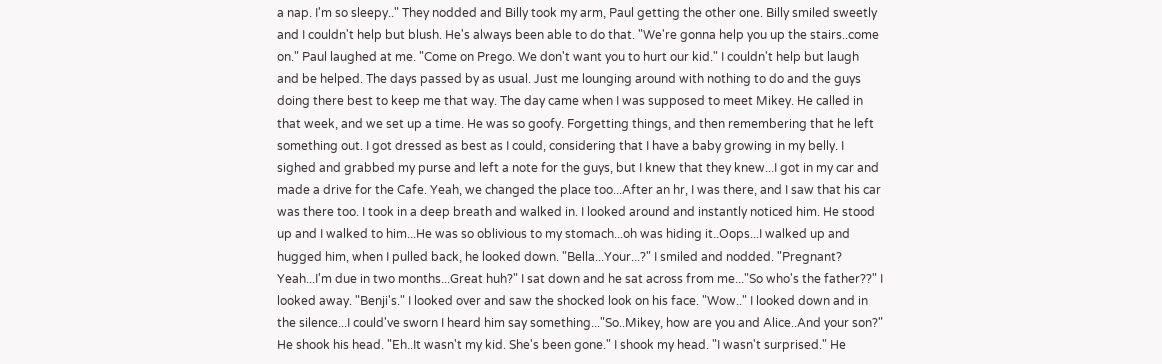a nap. I'm so sleepy.." They nodded and Billy took my arm, Paul getting the other one. Billy smiled sweetly and I couldn't help but blush. He's always been able to do that. "We're gonna help you up the stairs..come on." Paul laughed at me. "Come on Prego. We don't want you to hurt our kid." I couldn't help but laugh and be helped. The days passed by as usual. Just me lounging around with nothing to do and the guys doing there best to keep me that way. The day came when I was supposed to meet Mikey. He called in that week, and we set up a time. He was so goofy. Forgetting things, and then remembering that he left something out. I got dressed as best as I could, considering that I have a baby growing in my belly. I sighed and grabbed my purse and left a note for the guys, but I knew that they knew...I got in my car and made a drive for the Cafe. Yeah, we changed the place too...After an hr, I was there, and I saw that his car was there too. I took in a deep breath and walked in. I looked around and instantly noticed him. He stood up and I walked to him...He was so oblivious to my stomach...oh was hiding it..Oops...I walked up and hugged him, when I pulled back, he looked down. "Bella...Your...?" I smiled and nodded. "Pregnant? Yeah...I'm due in two months...Great huh?" I sat down and he sat across from me..."So who's the father??" I looked away. "Benji's." I looked over and saw the shocked look on his face. "Wow.." I looked down and in the silence...I could've sworn I heard him say something..."So..Mikey, how are you and Alice..And your son?" He shook his head. "Eh..It wasn't my kid. She's been gone." I shook my head. "I wasn't surprised." He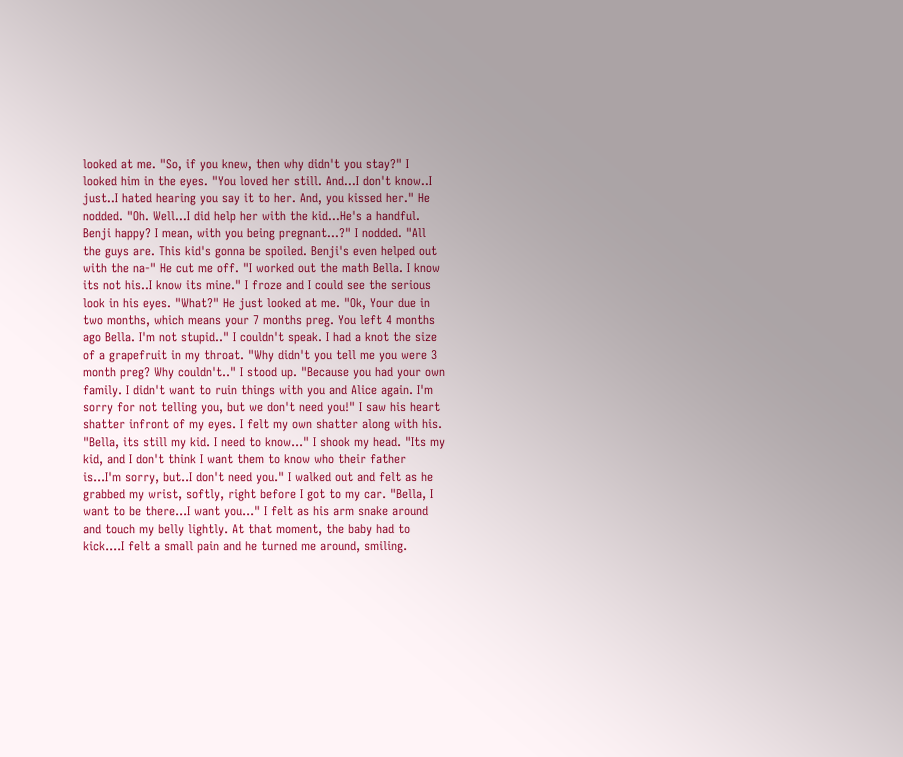looked at me. "So, if you knew, then why didn't you stay?" I looked him in the eyes. "You loved her still. And...I don't know..I just..I hated hearing you say it to her. And, you kissed her." He nodded. "Oh. Well...I did help her with the kid...He's a handful. Benji happy? I mean, with you being pregnant...?" I nodded. "All the guys are. This kid's gonna be spoiled. Benji's even helped out with the na-" He cut me off. "I worked out the math Bella. I know its not his..I know its mine." I froze and I could see the serious look in his eyes. "What?" He just looked at me. "Ok, Your due in two months, which means your 7 months preg. You left 4 months ago Bella. I'm not stupid.." I couldn't speak. I had a knot the size of a grapefruit in my throat. "Why didn't you tell me you were 3 month preg? Why couldn't.." I stood up. "Because you had your own family. I didn't want to ruin things with you and Alice again. I'm sorry for not telling you, but we don't need you!" I saw his heart shatter infront of my eyes. I felt my own shatter along with his. "Bella, its still my kid. I need to know..." I shook my head. "Its my kid, and I don't think I want them to know who their father is...I'm sorry, but..I don't need you." I walked out and felt as he grabbed my wrist, softly, right before I got to my car. "Bella, I want to be there...I want you..." I felt as his arm snake around and touch my belly lightly. At that moment, the baby had to kick....I felt a small pain and he turned me around, smiling.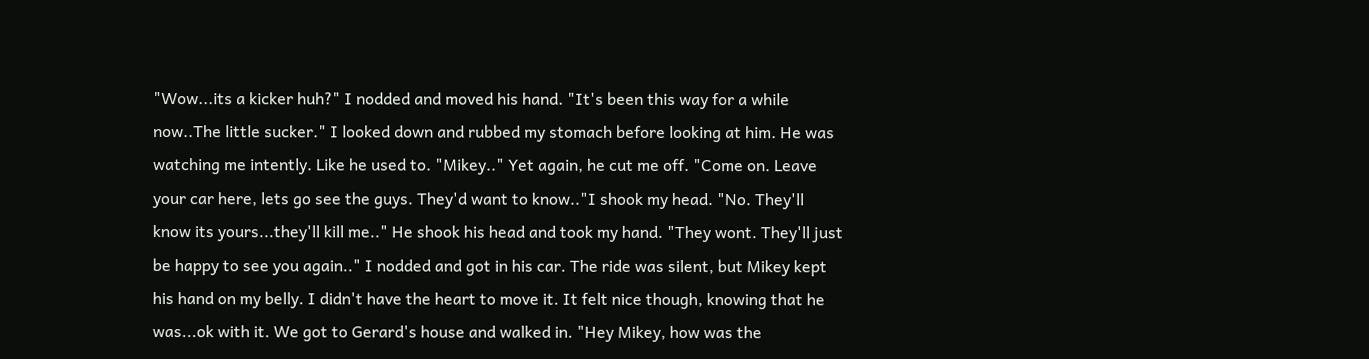"Wow...its a kicker huh?" I nodded and moved his hand. "It's been this way for a while now..The little sucker." I looked down and rubbed my stomach before looking at him. He was watching me intently. Like he used to. "Mikey.." Yet again, he cut me off. "Come on. Leave your car here, lets go see the guys. They'd want to know.."I shook my head. "No. They'll know its yours...they'll kill me.." He shook his head and took my hand. "They wont. They'll just be happy to see you again.." I nodded and got in his car. The ride was silent, but Mikey kept his hand on my belly. I didn't have the heart to move it. It felt nice though, knowing that he was...ok with it. We got to Gerard's house and walked in. "Hey Mikey, how was the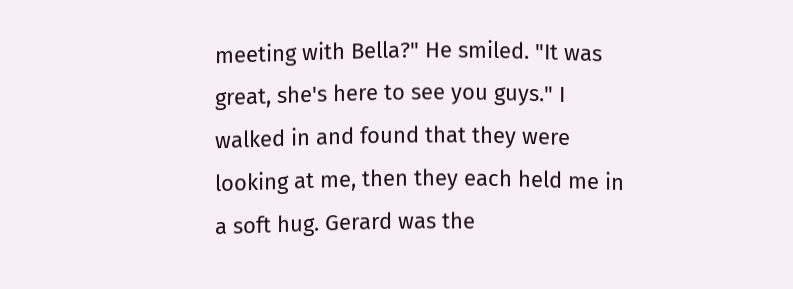meeting with Bella?" He smiled. "It was great, she's here to see you guys." I walked in and found that they were looking at me, then they each held me in a soft hug. Gerard was the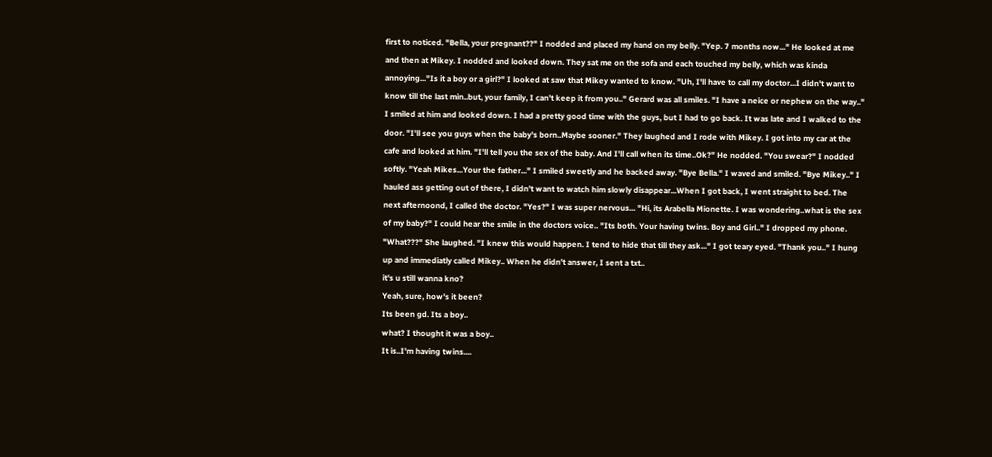first to noticed. "Bella, your pregnant??" I nodded and placed my hand on my belly. "Yep. 7 months now..." He looked at me and then at Mikey. I nodded and looked down. They sat me on the sofa and each touched my belly, which was kinda annoying..."Is it a boy or a girl?" I looked at saw that Mikey wanted to know. "Uh, I'll have to call my doctor...I didn't want to know till the last min..but, your family, I can't keep it from you.." Gerard was all smiles. "I have a neice or nephew on the way.." I smiled at him and looked down. I had a pretty good time with the guys, but I had to go back. It was late and I walked to the door. "I'll see you guys when the baby's born..Maybe sooner." They laughed and I rode with Mikey. I got into my car at the cafe and looked at him. "I'll tell you the sex of the baby. And I'll call when its time..Ok?" He nodded. "You swear?" I nodded softly. "Yeah Mikes...Your the father..." I smiled sweetly and he backed away. "Bye Bella." I waved and smiled. "Bye Mikey.." I hauled ass getting out of there, I didn't want to watch him slowly disappear...When I got back, I went straight to bed. The next afternoond, I called the doctor. "Yes?" I was super nervous... "Hi, its Arabella Mionette. I was wondering..what is the sex of my baby?" I could hear the smile in the doctors voice.. "Its both. Your having twins. Boy and Girl.." I dropped my phone. "What???" She laughed. "I knew this would happen. I tend to hide that till they ask..." I got teary eyed. "Thank you.." I hung up and immediatly called Mikey.. When he didn't answer, I sent a txt..
it's u still wanna kno?
Yeah, sure, how's it been?
Its been gd. Its a boy..
what? I thought it was a boy..
It is..I'm having twins....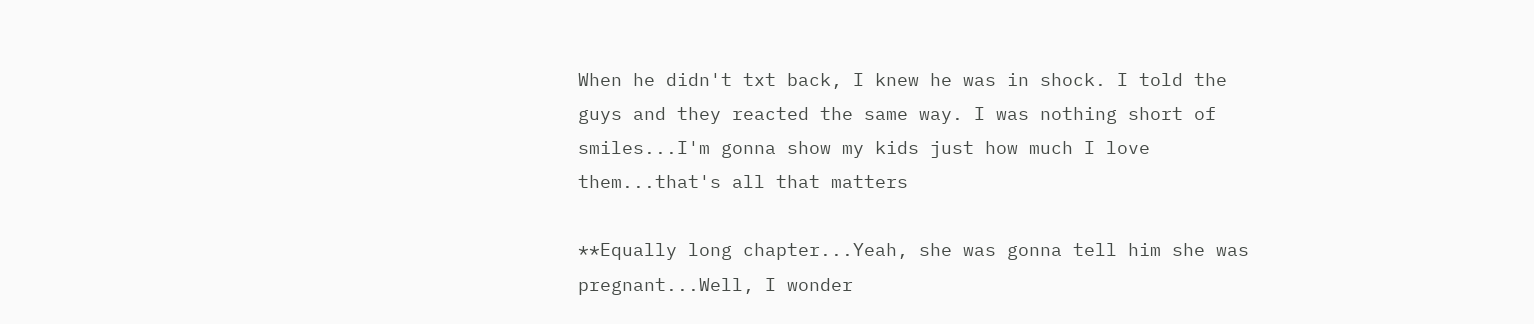When he didn't txt back, I knew he was in shock. I told the guys and they reacted the same way. I was nothing short of smiles...I'm gonna show my kids just how much I love them...that's all that matters

**Equally long chapter...Yeah, she was gonna tell him she was pregnant...Well, I wonder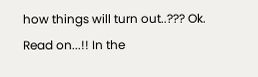how things will turn out..??? Ok. Read on...!! In the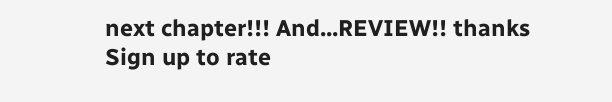next chapter!!! And...REVIEW!! thanks
Sign up to rate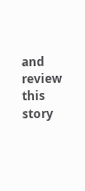and review this story